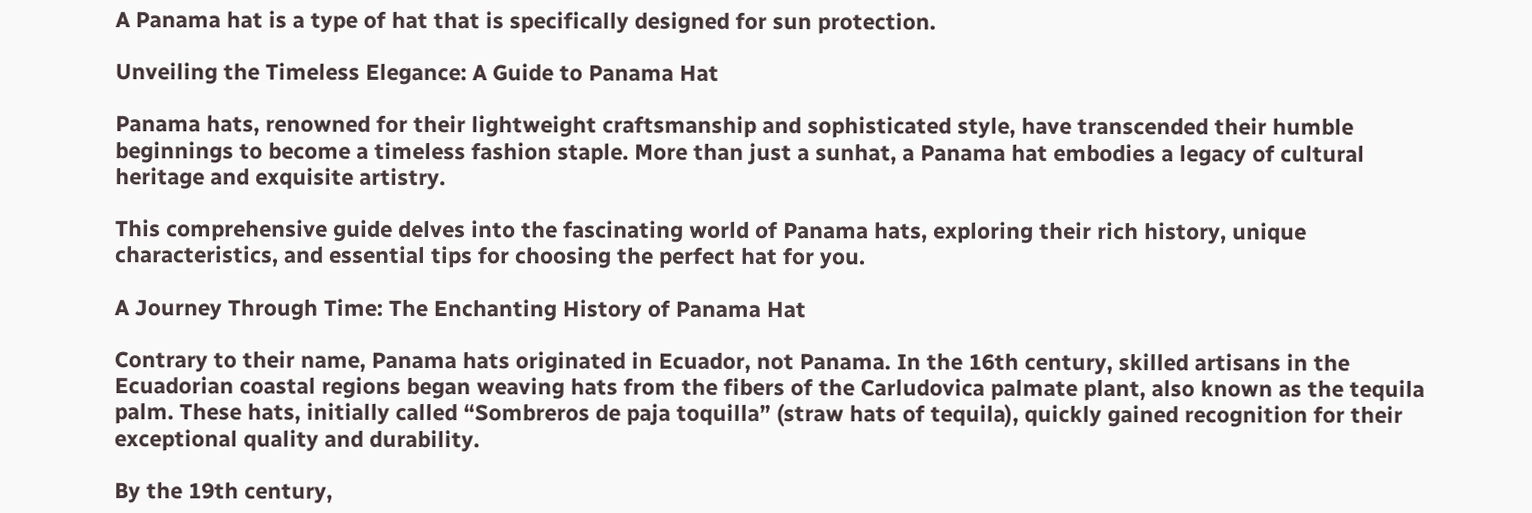A Panama hat is a type of hat that is specifically designed for sun protection.

Unveiling the Timeless Elegance: A Guide to Panama Hat

Panama hats, renowned for their lightweight craftsmanship and sophisticated style, have transcended their humble beginnings to become a timeless fashion staple. More than just a sunhat, a Panama hat embodies a legacy of cultural heritage and exquisite artistry.

This comprehensive guide delves into the fascinating world of Panama hats, exploring their rich history, unique characteristics, and essential tips for choosing the perfect hat for you.

A Journey Through Time: The Enchanting History of Panama Hat

Contrary to their name, Panama hats originated in Ecuador, not Panama. In the 16th century, skilled artisans in the Ecuadorian coastal regions began weaving hats from the fibers of the Carludovica palmate plant, also known as the tequila palm. These hats, initially called “Sombreros de paja toquilla” (straw hats of tequila), quickly gained recognition for their exceptional quality and durability.

By the 19th century,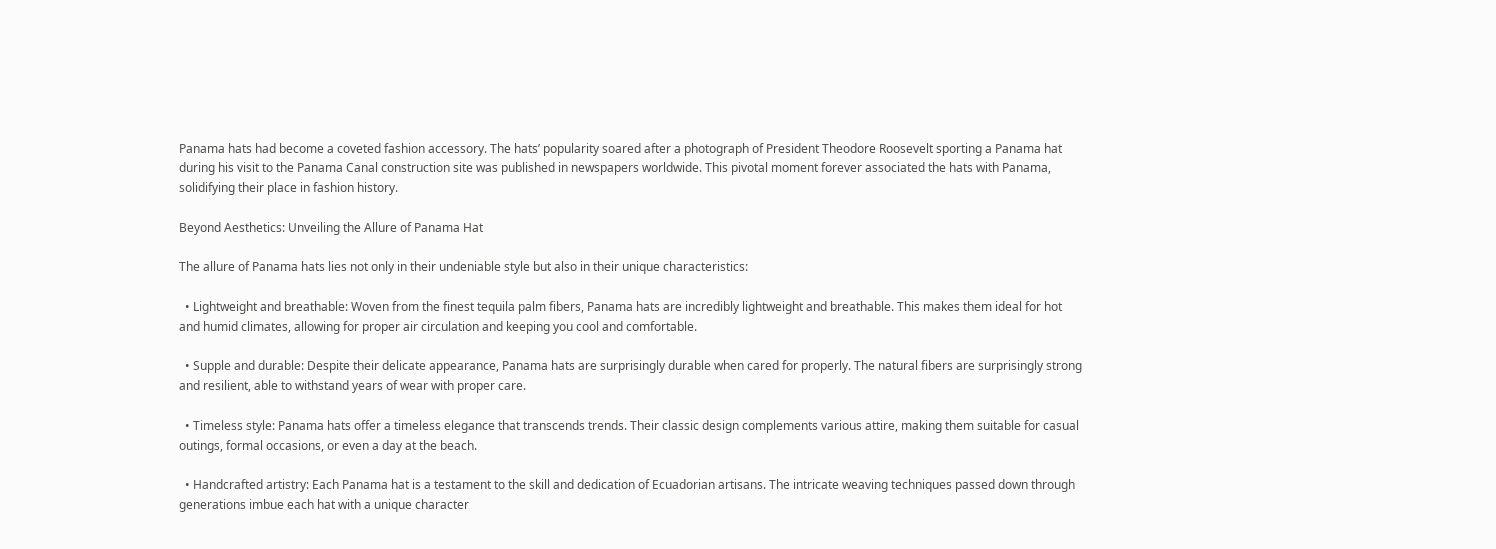Panama hats had become a coveted fashion accessory. The hats’ popularity soared after a photograph of President Theodore Roosevelt sporting a Panama hat during his visit to the Panama Canal construction site was published in newspapers worldwide. This pivotal moment forever associated the hats with Panama, solidifying their place in fashion history.

Beyond Aesthetics: Unveiling the Allure of Panama Hat

The allure of Panama hats lies not only in their undeniable style but also in their unique characteristics:

  • Lightweight and breathable: Woven from the finest tequila palm fibers, Panama hats are incredibly lightweight and breathable. This makes them ideal for hot and humid climates, allowing for proper air circulation and keeping you cool and comfortable.

  • Supple and durable: Despite their delicate appearance, Panama hats are surprisingly durable when cared for properly. The natural fibers are surprisingly strong and resilient, able to withstand years of wear with proper care.

  • Timeless style: Panama hats offer a timeless elegance that transcends trends. Their classic design complements various attire, making them suitable for casual outings, formal occasions, or even a day at the beach.

  • Handcrafted artistry: Each Panama hat is a testament to the skill and dedication of Ecuadorian artisans. The intricate weaving techniques passed down through generations imbue each hat with a unique character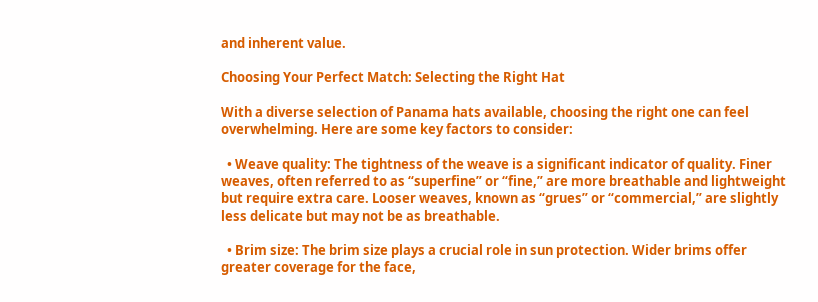and inherent value.

Choosing Your Perfect Match: Selecting the Right Hat

With a diverse selection of Panama hats available, choosing the right one can feel overwhelming. Here are some key factors to consider:

  • Weave quality: The tightness of the weave is a significant indicator of quality. Finer weaves, often referred to as “superfine” or “fine,” are more breathable and lightweight but require extra care. Looser weaves, known as “grues” or “commercial,” are slightly less delicate but may not be as breathable.

  • Brim size: The brim size plays a crucial role in sun protection. Wider brims offer greater coverage for the face,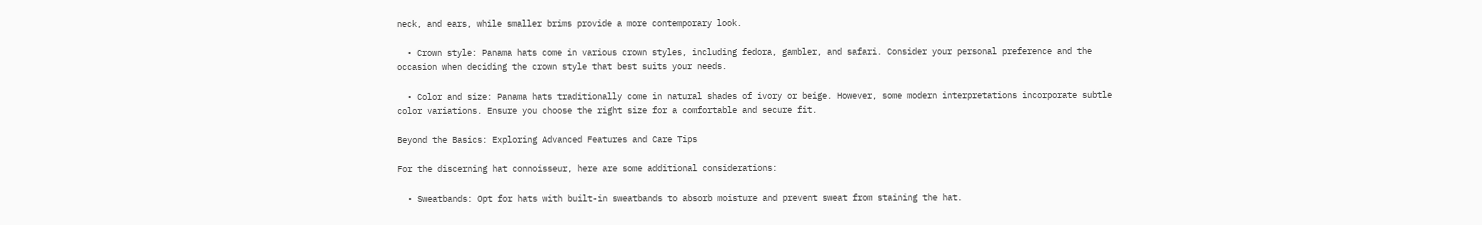neck, and ears, while smaller brims provide a more contemporary look.

  • Crown style: Panama hats come in various crown styles, including fedora, gambler, and safari. Consider your personal preference and the occasion when deciding the crown style that best suits your needs.

  • Color and size: Panama hats traditionally come in natural shades of ivory or beige. However, some modern interpretations incorporate subtle color variations. Ensure you choose the right size for a comfortable and secure fit.

Beyond the Basics: Exploring Advanced Features and Care Tips

For the discerning hat connoisseur, here are some additional considerations:

  • Sweatbands: Opt for hats with built-in sweatbands to absorb moisture and prevent sweat from staining the hat.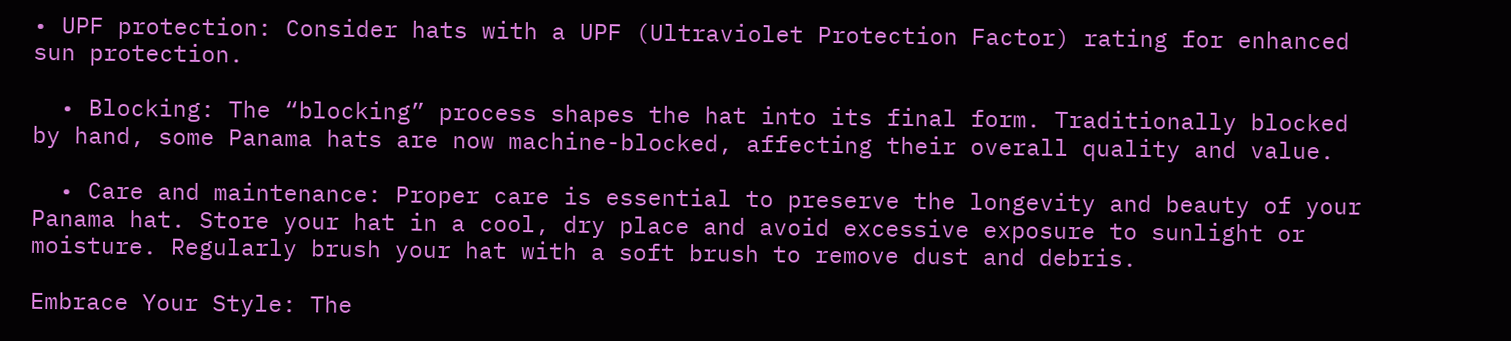• UPF protection: Consider hats with a UPF (Ultraviolet Protection Factor) rating for enhanced sun protection.

  • Blocking: The “blocking” process shapes the hat into its final form. Traditionally blocked by hand, some Panama hats are now machine-blocked, affecting their overall quality and value.

  • Care and maintenance: Proper care is essential to preserve the longevity and beauty of your Panama hat. Store your hat in a cool, dry place and avoid excessive exposure to sunlight or moisture. Regularly brush your hat with a soft brush to remove dust and debris.

Embrace Your Style: The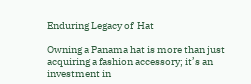Enduring Legacy of  Hat

Owning a Panama hat is more than just acquiring a fashion accessory; it’s an investment in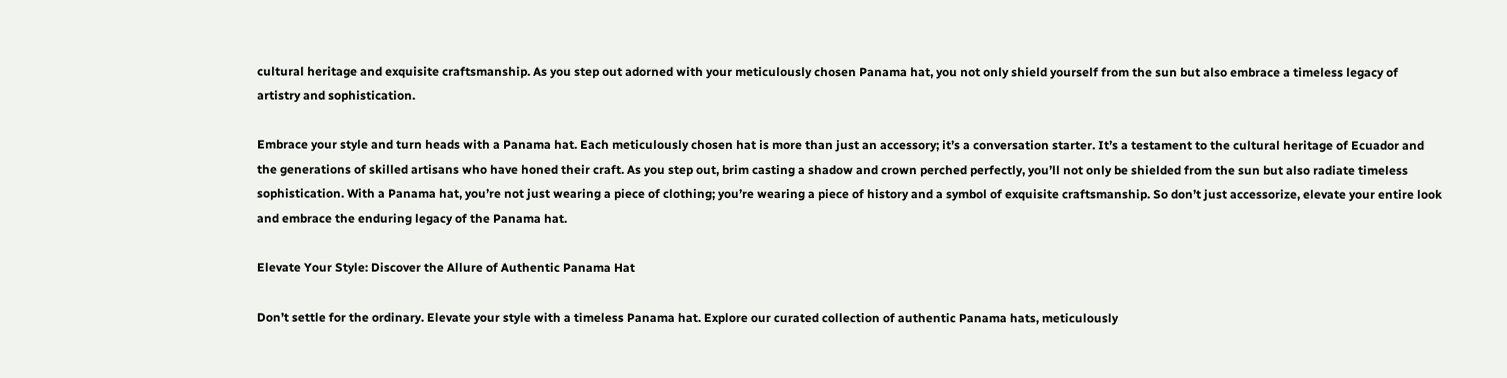cultural heritage and exquisite craftsmanship. As you step out adorned with your meticulously chosen Panama hat, you not only shield yourself from the sun but also embrace a timeless legacy of artistry and sophistication.

Embrace your style and turn heads with a Panama hat. Each meticulously chosen hat is more than just an accessory; it’s a conversation starter. It’s a testament to the cultural heritage of Ecuador and the generations of skilled artisans who have honed their craft. As you step out, brim casting a shadow and crown perched perfectly, you’ll not only be shielded from the sun but also radiate timeless sophistication. With a Panama hat, you’re not just wearing a piece of clothing; you’re wearing a piece of history and a symbol of exquisite craftsmanship. So don’t just accessorize, elevate your entire look and embrace the enduring legacy of the Panama hat.

Elevate Your Style: Discover the Allure of Authentic Panama Hat

Don’t settle for the ordinary. Elevate your style with a timeless Panama hat. Explore our curated collection of authentic Panama hats, meticulously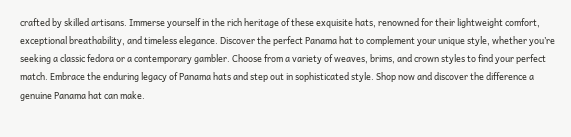crafted by skilled artisans. Immerse yourself in the rich heritage of these exquisite hats, renowned for their lightweight comfort, exceptional breathability, and timeless elegance. Discover the perfect Panama hat to complement your unique style, whether you’re seeking a classic fedora or a contemporary gambler. Choose from a variety of weaves, brims, and crown styles to find your perfect match. Embrace the enduring legacy of Panama hats and step out in sophisticated style. Shop now and discover the difference a genuine Panama hat can make.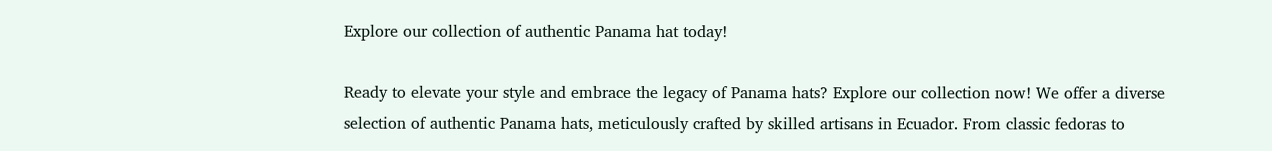Explore our collection of authentic Panama hat today!

Ready to elevate your style and embrace the legacy of Panama hats? Explore our collection now! We offer a diverse selection of authentic Panama hats, meticulously crafted by skilled artisans in Ecuador. From classic fedoras to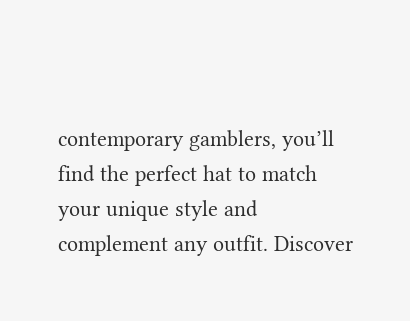contemporary gamblers, you’ll find the perfect hat to match your unique style and complement any outfit. Discover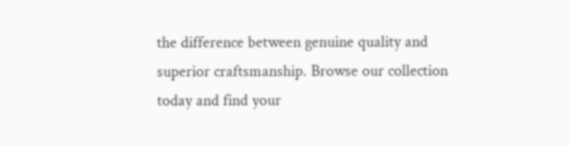the difference between genuine quality and superior craftsmanship. Browse our collection today and find your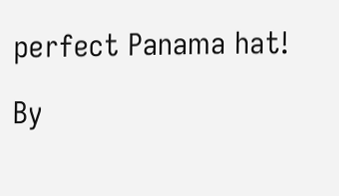perfect Panama hat!

By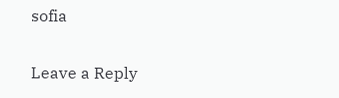sofia

Leave a Reply